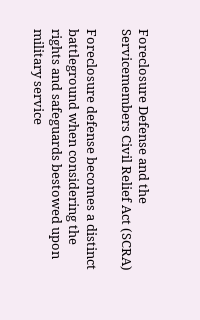Foreclosure Defense and the Servicemembers Civil Relief Act (SCRA)

Foreclosure defense becomes a distinct battleground when considering the rights and safeguards bestowed upon military service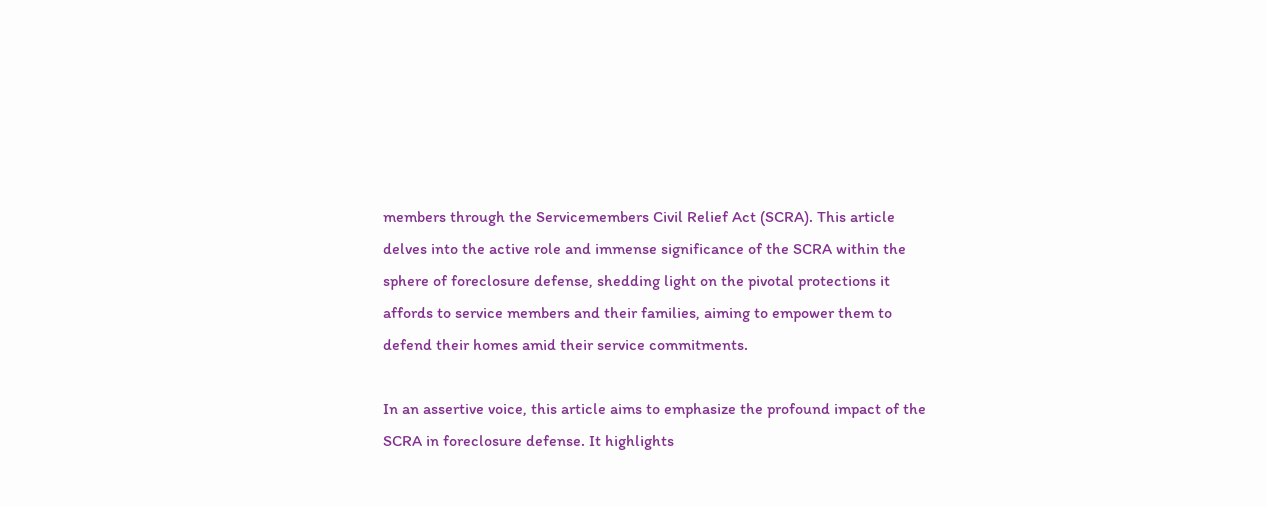members through the Servicemembers Civil Relief Act (SCRA). This article delves into the active role and immense significance of the SCRA within the sphere of foreclosure defense, shedding light on the pivotal protections it affords to service members and their families, aiming to empower them to defend their homes amid their service commitments.

In an assertive voice, this article aims to emphasize the profound impact of the SCRA in foreclosure defense. It highlights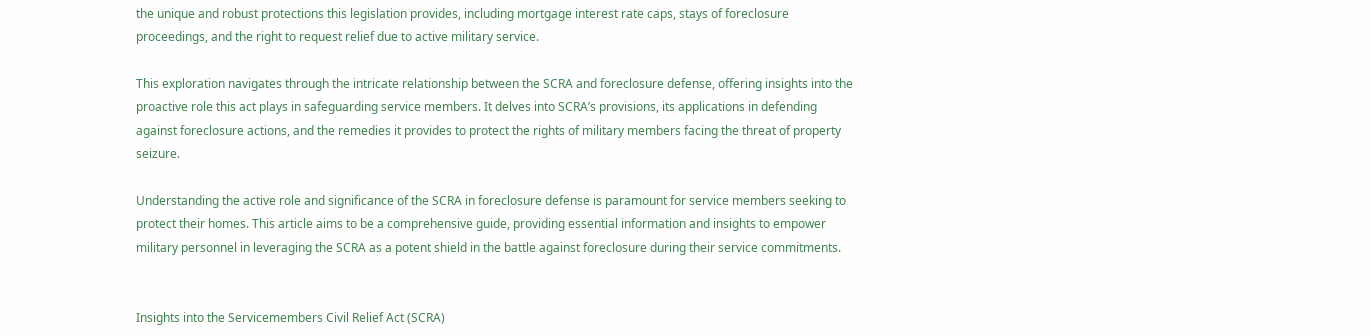the unique and robust protections this legislation provides, including mortgage interest rate caps, stays of foreclosure proceedings, and the right to request relief due to active military service.

This exploration navigates through the intricate relationship between the SCRA and foreclosure defense, offering insights into the proactive role this act plays in safeguarding service members. It delves into SCRA’s provisions, its applications in defending against foreclosure actions, and the remedies it provides to protect the rights of military members facing the threat of property seizure.

Understanding the active role and significance of the SCRA in foreclosure defense is paramount for service members seeking to protect their homes. This article aims to be a comprehensive guide, providing essential information and insights to empower military personnel in leveraging the SCRA as a potent shield in the battle against foreclosure during their service commitments.


Insights into the Servicemembers Civil Relief Act (SCRA)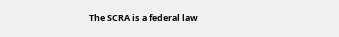The SCRA is a federal law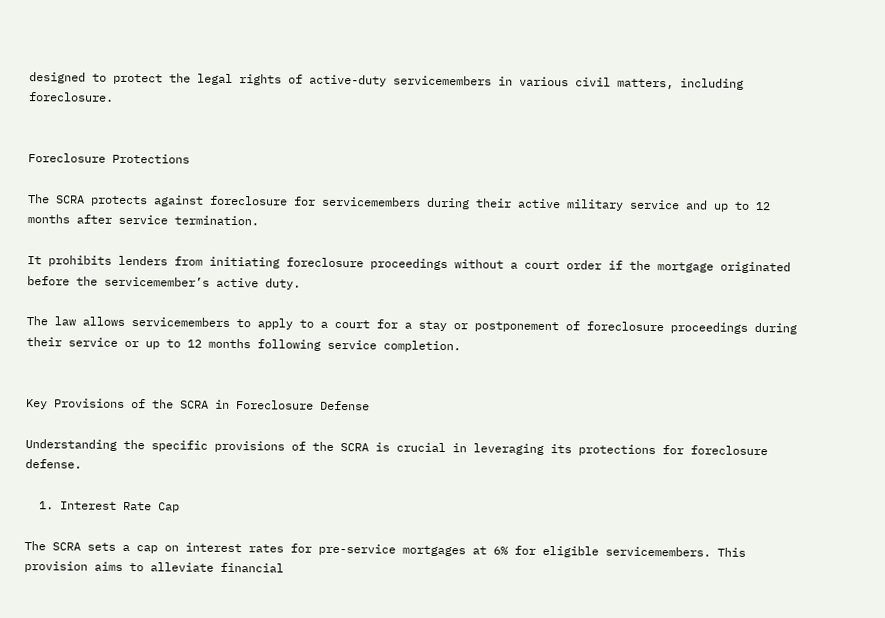designed to protect the legal rights of active-duty servicemembers in various civil matters, including foreclosure.


Foreclosure Protections

The SCRA protects against foreclosure for servicemembers during their active military service and up to 12 months after service termination.

It prohibits lenders from initiating foreclosure proceedings without a court order if the mortgage originated before the servicemember’s active duty.

The law allows servicemembers to apply to a court for a stay or postponement of foreclosure proceedings during their service or up to 12 months following service completion.


Key Provisions of the SCRA in Foreclosure Defense

Understanding the specific provisions of the SCRA is crucial in leveraging its protections for foreclosure defense.

  1. Interest Rate Cap

The SCRA sets a cap on interest rates for pre-service mortgages at 6% for eligible servicemembers. This provision aims to alleviate financial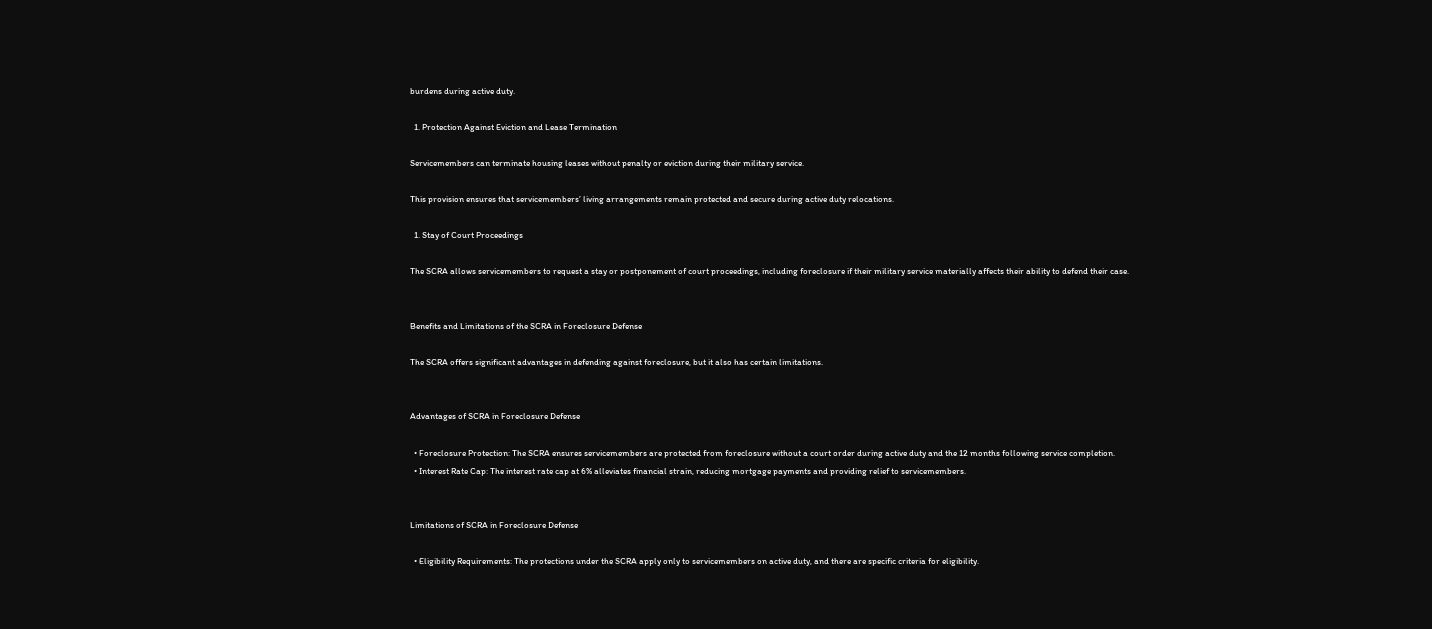burdens during active duty.

  1. Protection Against Eviction and Lease Termination

Servicemembers can terminate housing leases without penalty or eviction during their military service.

This provision ensures that servicemembers’ living arrangements remain protected and secure during active duty relocations.

  1. Stay of Court Proceedings

The SCRA allows servicemembers to request a stay or postponement of court proceedings, including foreclosure if their military service materially affects their ability to defend their case.


Benefits and Limitations of the SCRA in Foreclosure Defense

The SCRA offers significant advantages in defending against foreclosure, but it also has certain limitations.


Advantages of SCRA in Foreclosure Defense

  • Foreclosure Protection: The SCRA ensures servicemembers are protected from foreclosure without a court order during active duty and the 12 months following service completion.
  • Interest Rate Cap: The interest rate cap at 6% alleviates financial strain, reducing mortgage payments and providing relief to servicemembers.


Limitations of SCRA in Foreclosure Defense

  • Eligibility Requirements: The protections under the SCRA apply only to servicemembers on active duty, and there are specific criteria for eligibility.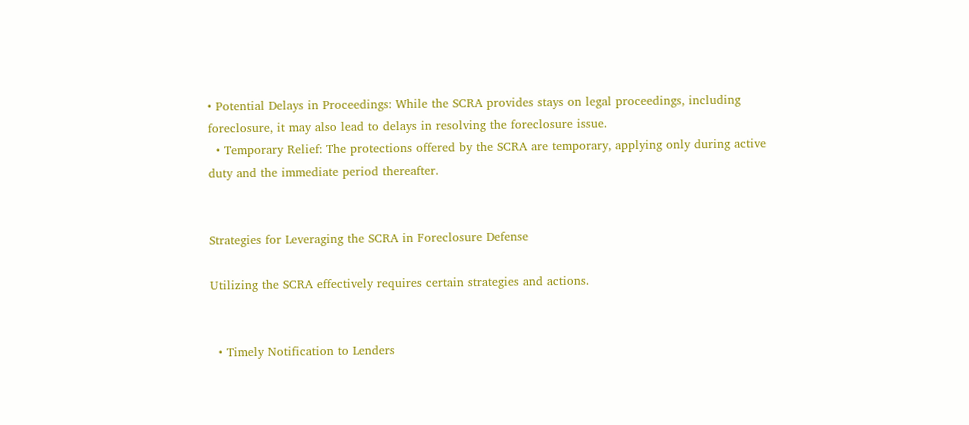• Potential Delays in Proceedings: While the SCRA provides stays on legal proceedings, including foreclosure, it may also lead to delays in resolving the foreclosure issue.
  • Temporary Relief: The protections offered by the SCRA are temporary, applying only during active duty and the immediate period thereafter.


Strategies for Leveraging the SCRA in Foreclosure Defense

Utilizing the SCRA effectively requires certain strategies and actions.


  • Timely Notification to Lenders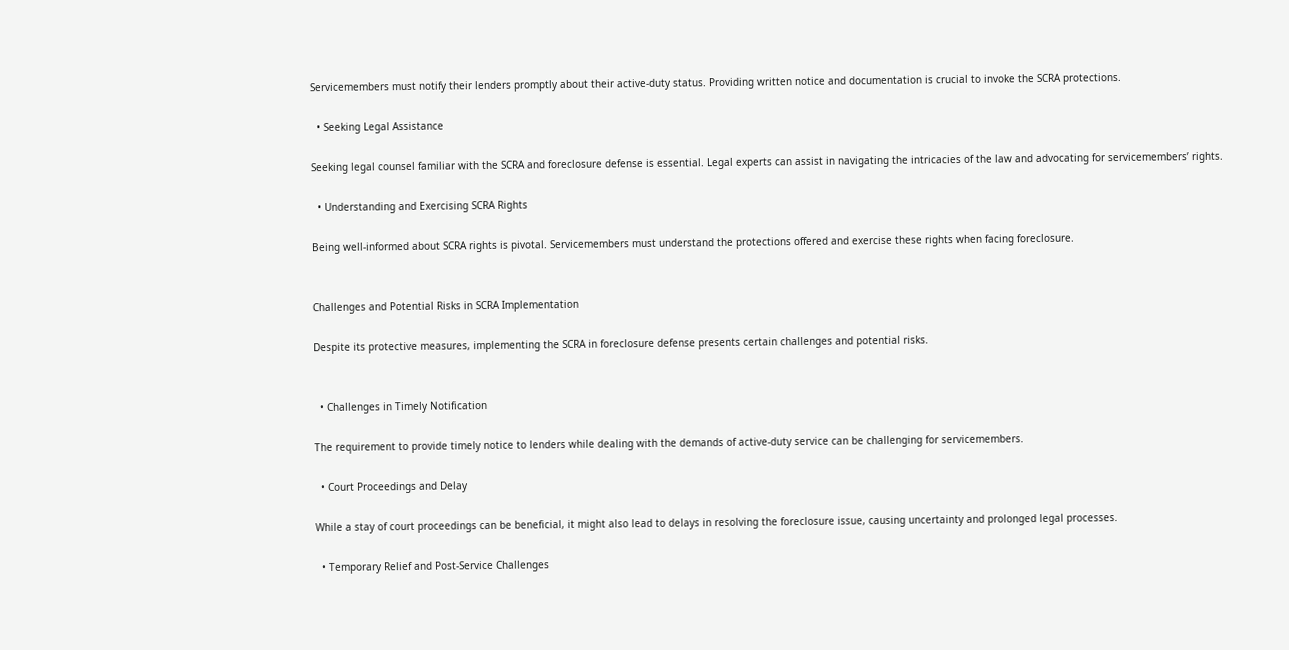Servicemembers must notify their lenders promptly about their active-duty status. Providing written notice and documentation is crucial to invoke the SCRA protections.

  • Seeking Legal Assistance

Seeking legal counsel familiar with the SCRA and foreclosure defense is essential. Legal experts can assist in navigating the intricacies of the law and advocating for servicemembers’ rights.

  • Understanding and Exercising SCRA Rights

Being well-informed about SCRA rights is pivotal. Servicemembers must understand the protections offered and exercise these rights when facing foreclosure.


Challenges and Potential Risks in SCRA Implementation

Despite its protective measures, implementing the SCRA in foreclosure defense presents certain challenges and potential risks.


  • Challenges in Timely Notification

The requirement to provide timely notice to lenders while dealing with the demands of active-duty service can be challenging for servicemembers.

  • Court Proceedings and Delay

While a stay of court proceedings can be beneficial, it might also lead to delays in resolving the foreclosure issue, causing uncertainty and prolonged legal processes.

  • Temporary Relief and Post-Service Challenges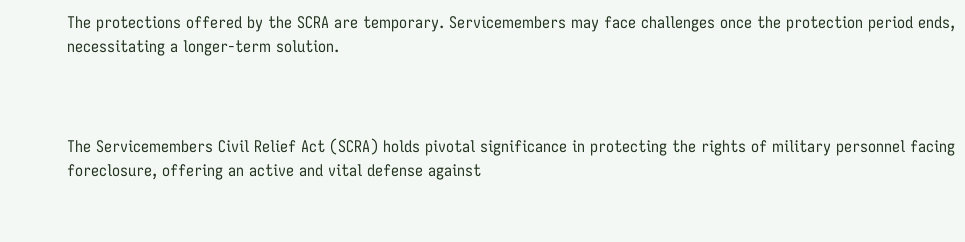The protections offered by the SCRA are temporary. Servicemembers may face challenges once the protection period ends, necessitating a longer-term solution.



The Servicemembers Civil Relief Act (SCRA) holds pivotal significance in protecting the rights of military personnel facing foreclosure, offering an active and vital defense against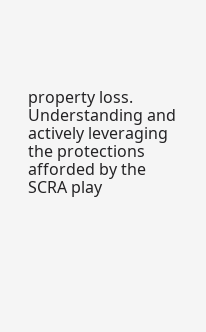property loss. Understanding and actively leveraging the protections afforded by the SCRA play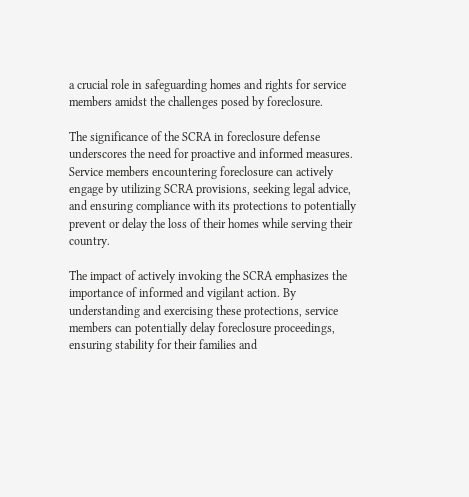a crucial role in safeguarding homes and rights for service members amidst the challenges posed by foreclosure.

The significance of the SCRA in foreclosure defense underscores the need for proactive and informed measures. Service members encountering foreclosure can actively engage by utilizing SCRA provisions, seeking legal advice, and ensuring compliance with its protections to potentially prevent or delay the loss of their homes while serving their country.

The impact of actively invoking the SCRA emphasizes the importance of informed and vigilant action. By understanding and exercising these protections, service members can potentially delay foreclosure proceedings, ensuring stability for their families and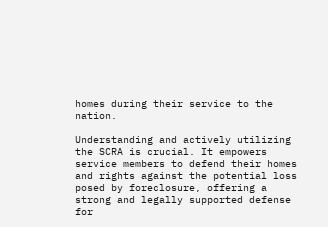homes during their service to the nation.

Understanding and actively utilizing the SCRA is crucial. It empowers service members to defend their homes and rights against the potential loss posed by foreclosure, offering a strong and legally supported defense for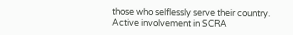those who selflessly serve their country. Active involvement in SCRA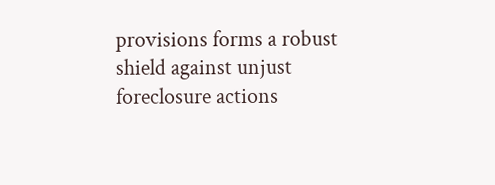provisions forms a robust shield against unjust foreclosure actions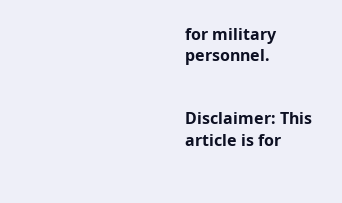for military personnel.


Disclaimer: This article is for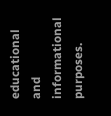educational and informational purposes.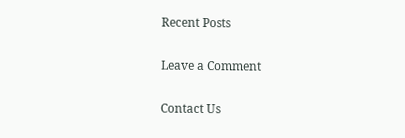Recent Posts

Leave a Comment

Contact Us